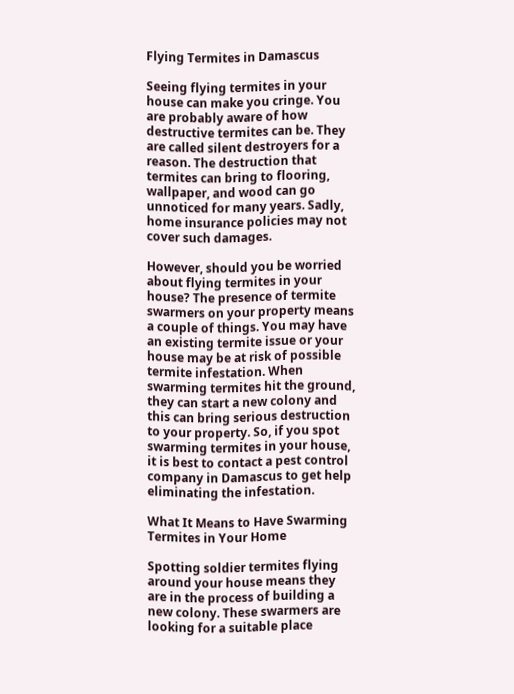Flying Termites in Damascus

Seeing flying termites in your house can make you cringe. You are probably aware of how destructive termites can be. They are called silent destroyers for a reason. The destruction that termites can bring to flooring, wallpaper, and wood can go unnoticed for many years. Sadly, home insurance policies may not cover such damages.

However, should you be worried about flying termites in your house? The presence of termite swarmers on your property means a couple of things. You may have an existing termite issue or your house may be at risk of possible termite infestation. When swarming termites hit the ground, they can start a new colony and this can bring serious destruction to your property. So, if you spot swarming termites in your house, it is best to contact a pest control company in Damascus to get help eliminating the infestation.

What It Means to Have Swarming Termites in Your Home

Spotting soldier termites flying around your house means they are in the process of building a new colony. These swarmers are looking for a suitable place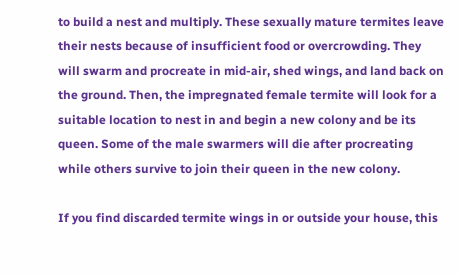to build a nest and multiply. These sexually mature termites leave their nests because of insufficient food or overcrowding. They will swarm and procreate in mid-air, shed wings, and land back on the ground. Then, the impregnated female termite will look for a suitable location to nest in and begin a new colony and be its queen. Some of the male swarmers will die after procreating while others survive to join their queen in the new colony.

If you find discarded termite wings in or outside your house, this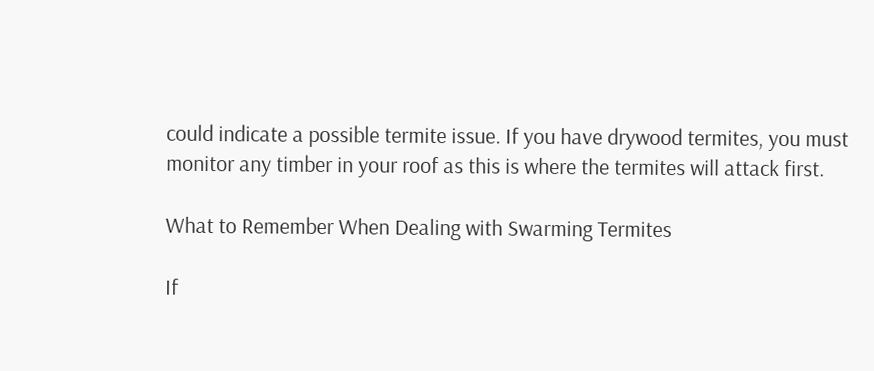could indicate a possible termite issue. If you have drywood termites, you must monitor any timber in your roof as this is where the termites will attack first.

What to Remember When Dealing with Swarming Termites

If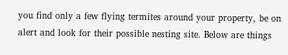you find only a few flying termites around your property, be on alert and look for their possible nesting site. Below are things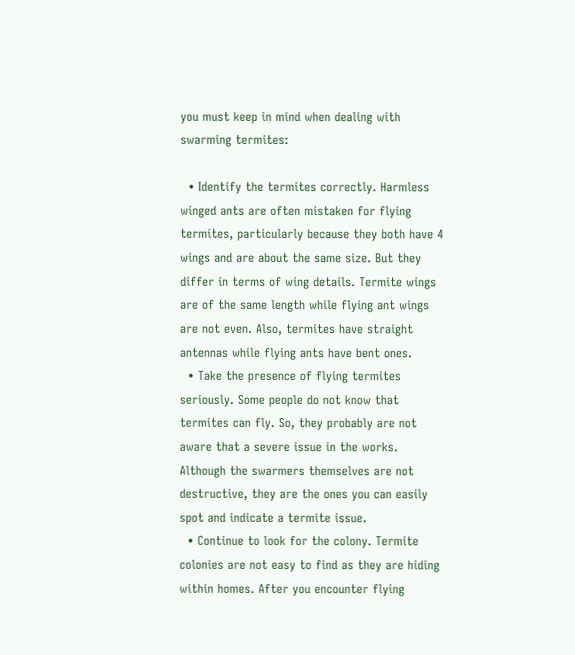you must keep in mind when dealing with swarming termites:

  • Identify the termites correctly. Harmless winged ants are often mistaken for flying termites, particularly because they both have 4 wings and are about the same size. But they differ in terms of wing details. Termite wings are of the same length while flying ant wings are not even. Also, termites have straight antennas while flying ants have bent ones.
  • Take the presence of flying termites seriously. Some people do not know that termites can fly. So, they probably are not aware that a severe issue in the works. Although the swarmers themselves are not destructive, they are the ones you can easily spot and indicate a termite issue.
  • Continue to look for the colony. Termite colonies are not easy to find as they are hiding within homes. After you encounter flying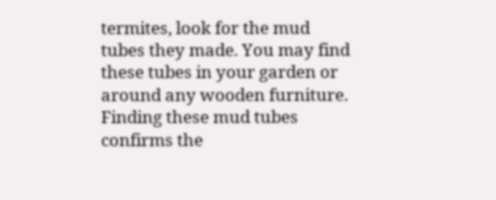termites, look for the mud tubes they made. You may find these tubes in your garden or around any wooden furniture. Finding these mud tubes confirms the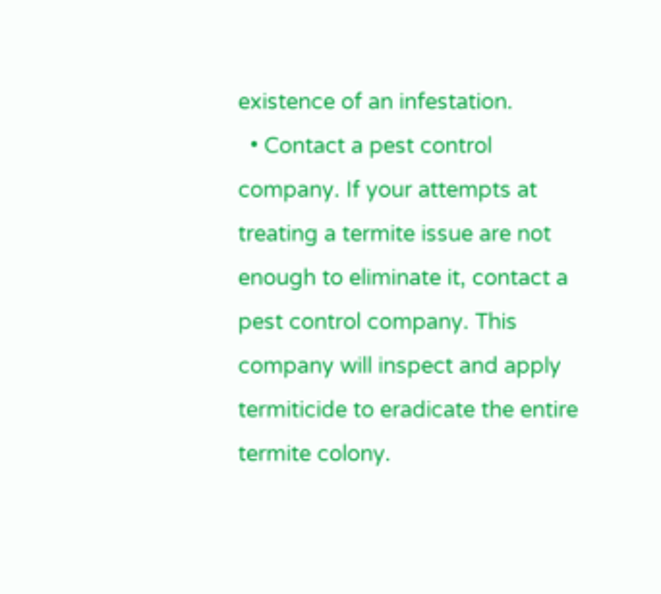existence of an infestation.
  • Contact a pest control company. If your attempts at treating a termite issue are not enough to eliminate it, contact a pest control company. This company will inspect and apply termiticide to eradicate the entire termite colony.